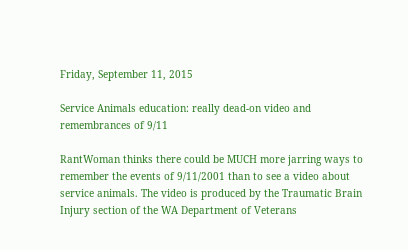Friday, September 11, 2015

Service Animals education: really dead-on video and remembrances of 9/11

RantWoman thinks there could be MUCH more jarring ways to remember the events of 9/11/2001 than to see a video about service animals. The video is produced by the Traumatic Brain Injury section of the WA Department of Veterans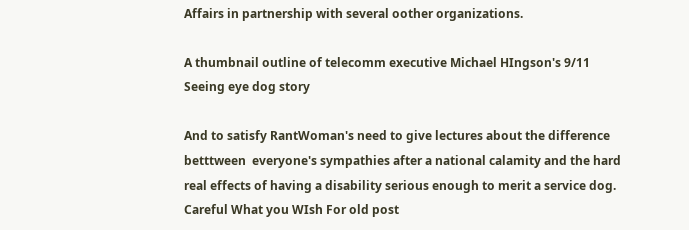Affairs in partnership with several oother organizations.

A thumbnail outline of telecomm executive Michael HIngson's 9/11 Seeing eye dog story

And to satisfy RantWoman's need to give lectures about the difference betttween  everyone's sympathies after a national calamity and the hard real effects of having a disability serious enough to merit a service dog.
Careful What you WIsh For old post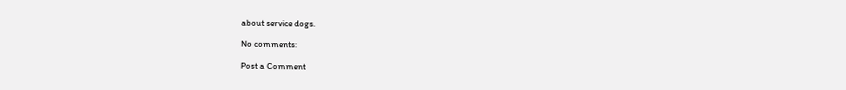about service dogs.

No comments:

Post a Comment